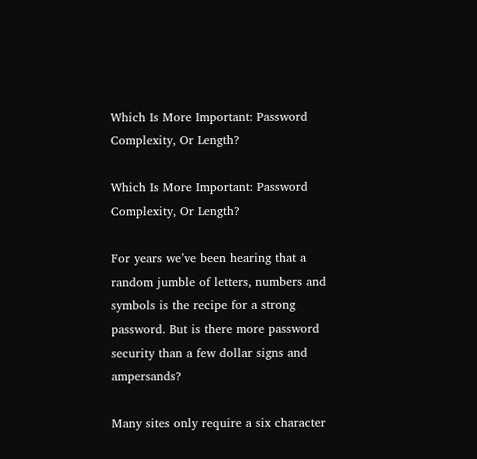Which Is More Important: Password Complexity, Or Length?

Which Is More Important: Password Complexity, Or Length?

For years we’ve been hearing that a random jumble of letters, numbers and symbols is the recipe for a strong password. But is there more password security than a few dollar signs and ampersands?

Many sites only require a six character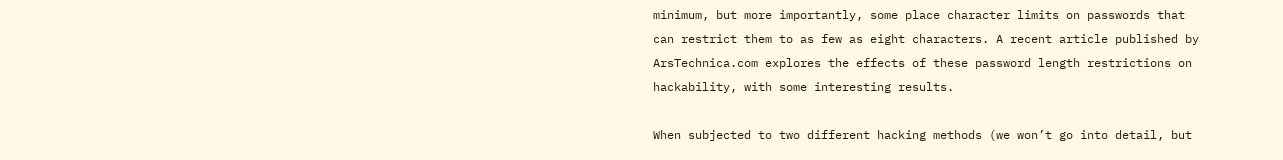minimum, but more importantly, some place character limits on passwords that can restrict them to as few as eight characters. A recent article published by ArsTechnica.com explores the effects of these password length restrictions on hackability, with some interesting results.

When subjected to two different hacking methods (we won’t go into detail, but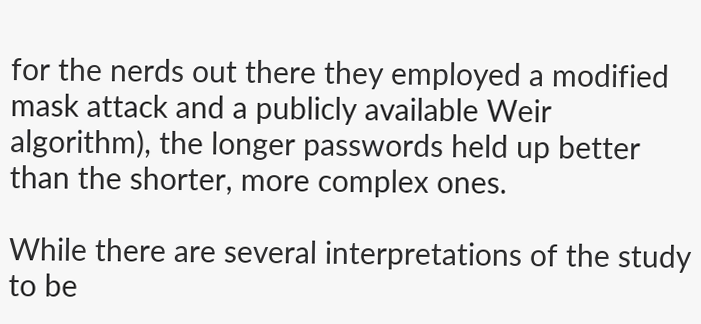for the nerds out there they employed a modified mask attack and a publicly available Weir algorithm), the longer passwords held up better than the shorter, more complex ones.

While there are several interpretations of the study to be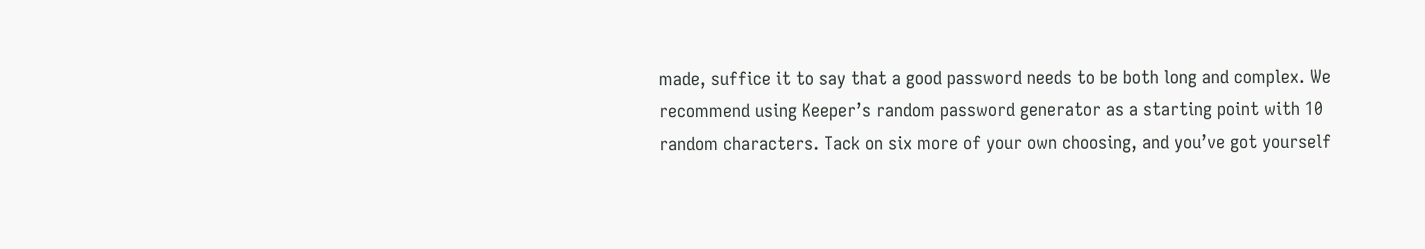made, suffice it to say that a good password needs to be both long and complex. We recommend using Keeper’s random password generator as a starting point with 10 random characters. Tack on six more of your own choosing, and you’ve got yourself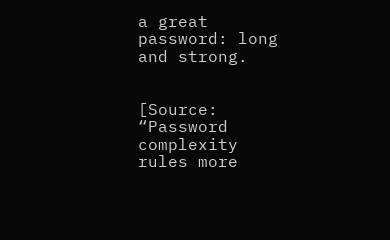a great password: long and strong.


[Source: “Password complexity rules more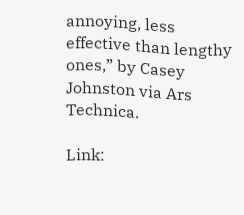annoying, less effective than lengthy ones,” by Casey Johnston via Ars Technica.

Link: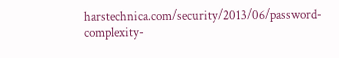harstechnica.com/security/2013/06/password-complexity-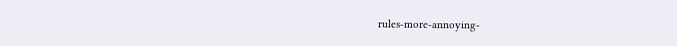rules-more-annoying-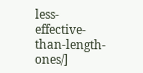less-effective-than-length-ones/]